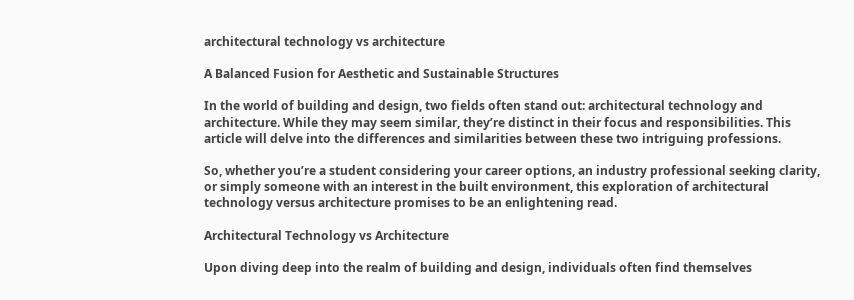architectural technology vs architecture

A Balanced Fusion for Aesthetic and Sustainable Structures

In the world of building and design, two fields often stand out: architectural technology and architecture. While they may seem similar, they’re distinct in their focus and responsibilities. This article will delve into the differences and similarities between these two intriguing professions.

So, whether you’re a student considering your career options, an industry professional seeking clarity, or simply someone with an interest in the built environment, this exploration of architectural technology versus architecture promises to be an enlightening read.

Architectural Technology vs Architecture

Upon diving deep into the realm of building and design, individuals often find themselves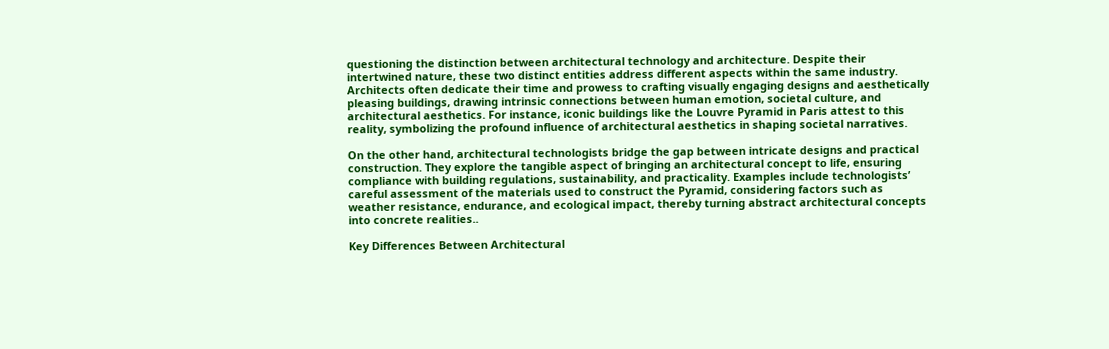questioning the distinction between architectural technology and architecture. Despite their intertwined nature, these two distinct entities address different aspects within the same industry. Architects often dedicate their time and prowess to crafting visually engaging designs and aesthetically pleasing buildings, drawing intrinsic connections between human emotion, societal culture, and architectural aesthetics. For instance, iconic buildings like the Louvre Pyramid in Paris attest to this reality, symbolizing the profound influence of architectural aesthetics in shaping societal narratives.

On the other hand, architectural technologists bridge the gap between intricate designs and practical construction. They explore the tangible aspect of bringing an architectural concept to life, ensuring compliance with building regulations, sustainability, and practicality. Examples include technologists’ careful assessment of the materials used to construct the Pyramid, considering factors such as weather resistance, endurance, and ecological impact, thereby turning abstract architectural concepts into concrete realities..

Key Differences Between Architectural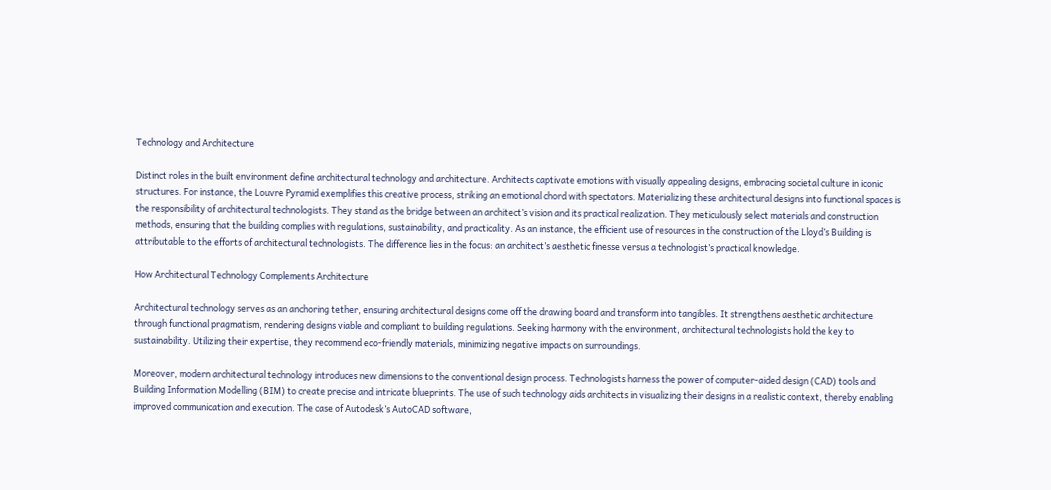Technology and Architecture

Distinct roles in the built environment define architectural technology and architecture. Architects captivate emotions with visually appealing designs, embracing societal culture in iconic structures. For instance, the Louvre Pyramid exemplifies this creative process, striking an emotional chord with spectators. Materializing these architectural designs into functional spaces is the responsibility of architectural technologists. They stand as the bridge between an architect’s vision and its practical realization. They meticulously select materials and construction methods, ensuring that the building complies with regulations, sustainability, and practicality. As an instance, the efficient use of resources in the construction of the Lloyd’s Building is attributable to the efforts of architectural technologists. The difference lies in the focus: an architect’s aesthetic finesse versus a technologist’s practical knowledge.

How Architectural Technology Complements Architecture

Architectural technology serves as an anchoring tether, ensuring architectural designs come off the drawing board and transform into tangibles. It strengthens aesthetic architecture through functional pragmatism, rendering designs viable and compliant to building regulations. Seeking harmony with the environment, architectural technologists hold the key to sustainability. Utilizing their expertise, they recommend eco-friendly materials, minimizing negative impacts on surroundings.

Moreover, modern architectural technology introduces new dimensions to the conventional design process. Technologists harness the power of computer-aided design (CAD) tools and Building Information Modelling (BIM) to create precise and intricate blueprints. The use of such technology aids architects in visualizing their designs in a realistic context, thereby enabling improved communication and execution. The case of Autodesk’s AutoCAD software,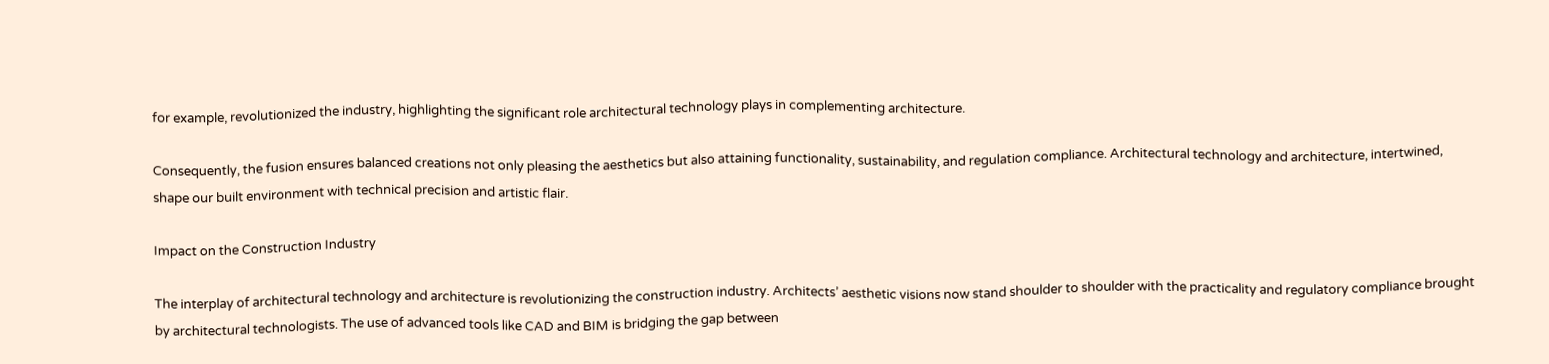for example, revolutionized the industry, highlighting the significant role architectural technology plays in complementing architecture.

Consequently, the fusion ensures balanced creations not only pleasing the aesthetics but also attaining functionality, sustainability, and regulation compliance. Architectural technology and architecture, intertwined, shape our built environment with technical precision and artistic flair.

Impact on the Construction Industry

The interplay of architectural technology and architecture is revolutionizing the construction industry. Architects’ aesthetic visions now stand shoulder to shoulder with the practicality and regulatory compliance brought by architectural technologists. The use of advanced tools like CAD and BIM is bridging the gap between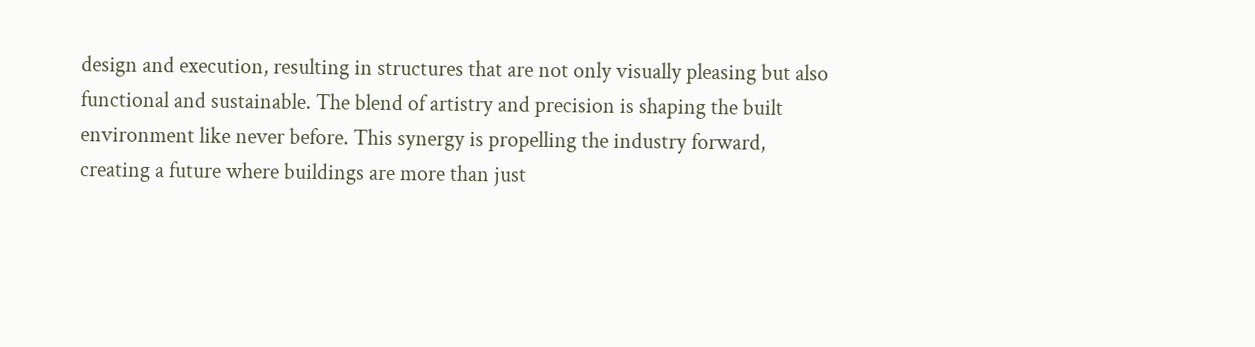design and execution, resulting in structures that are not only visually pleasing but also functional and sustainable. The blend of artistry and precision is shaping the built environment like never before. This synergy is propelling the industry forward, creating a future where buildings are more than just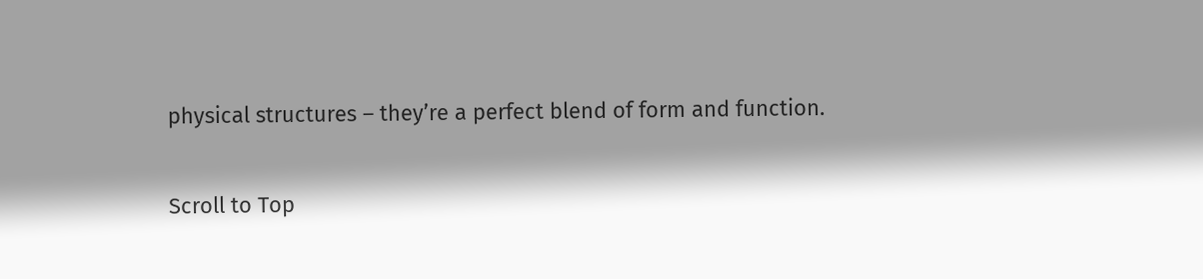physical structures – they’re a perfect blend of form and function.

Scroll to Top